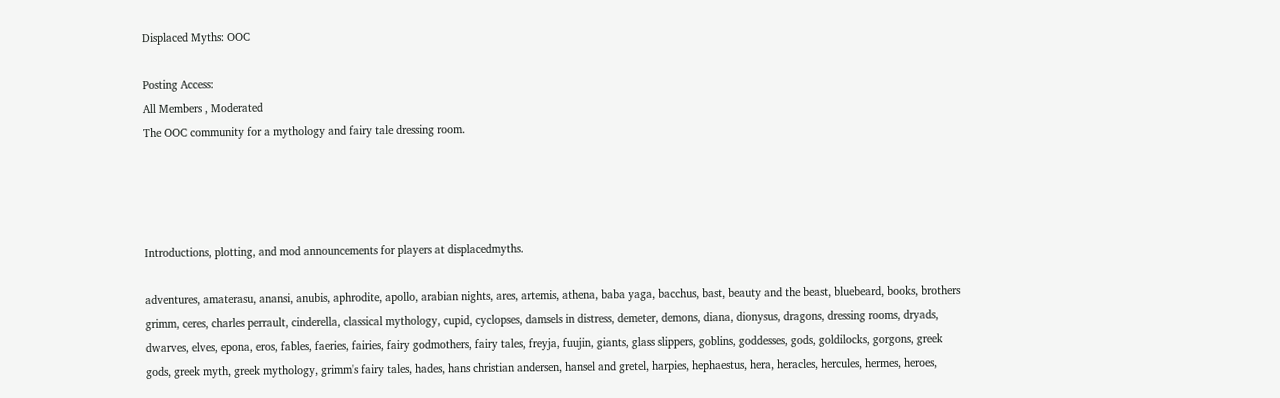Displaced Myths: OOC

Posting Access:
All Members , Moderated
The OOC community for a mythology and fairy tale dressing room.




Introductions, plotting, and mod announcements for players at displacedmyths.

adventures, amaterasu, anansi, anubis, aphrodite, apollo, arabian nights, ares, artemis, athena, baba yaga, bacchus, bast, beauty and the beast, bluebeard, books, brothers grimm, ceres, charles perrault, cinderella, classical mythology, cupid, cyclopses, damsels in distress, demeter, demons, diana, dionysus, dragons, dressing rooms, dryads, dwarves, elves, epona, eros, fables, faeries, fairies, fairy godmothers, fairy tales, freyja, fuujin, giants, glass slippers, goblins, goddesses, gods, goldilocks, gorgons, greek gods, greek myth, greek mythology, grimm's fairy tales, hades, hans christian andersen, hansel and gretel, harpies, hephaestus, hera, heracles, hercules, hermes, heroes,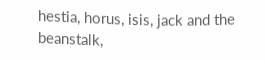hestia, horus, isis, jack and the beanstalk,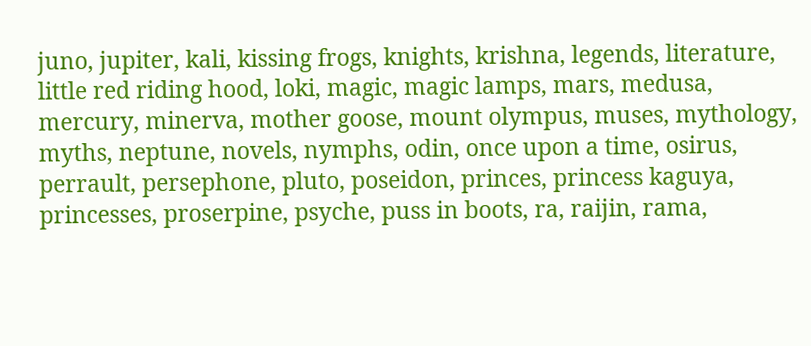juno, jupiter, kali, kissing frogs, knights, krishna, legends, literature, little red riding hood, loki, magic, magic lamps, mars, medusa, mercury, minerva, mother goose, mount olympus, muses, mythology, myths, neptune, novels, nymphs, odin, once upon a time, osirus, perrault, persephone, pluto, poseidon, princes, princess kaguya, princesses, proserpine, psyche, puss in boots, ra, raijin, rama,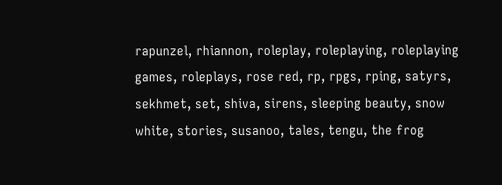rapunzel, rhiannon, roleplay, roleplaying, roleplaying games, roleplays, rose red, rp, rpgs, rping, satyrs, sekhmet, set, shiva, sirens, sleeping beauty, snow white, stories, susanoo, tales, tengu, the frog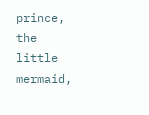prince, the little mermaid,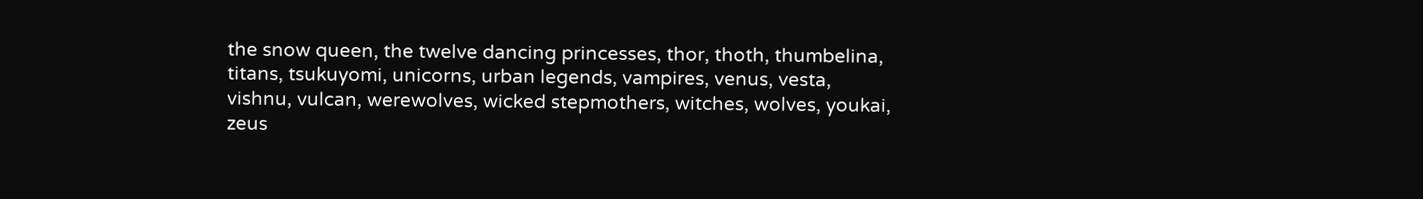the snow queen, the twelve dancing princesses, thor, thoth, thumbelina, titans, tsukuyomi, unicorns, urban legends, vampires, venus, vesta, vishnu, vulcan, werewolves, wicked stepmothers, witches, wolves, youkai, zeus